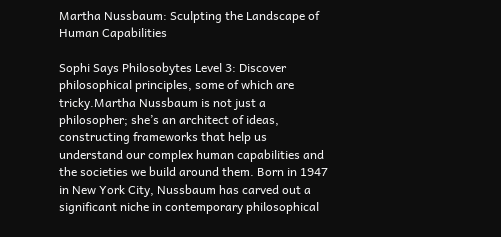Martha Nussbaum: Sculpting the Landscape of Human Capabilities

Sophi Says Philosobytes Level 3: Discover philosophical principles, some of which are tricky.Martha Nussbaum is not just a philosopher; she’s an architect of ideas, constructing frameworks that help us understand our complex human capabilities and the societies we build around them. Born in 1947 in New York City, Nussbaum has carved out a significant niche in contemporary philosophical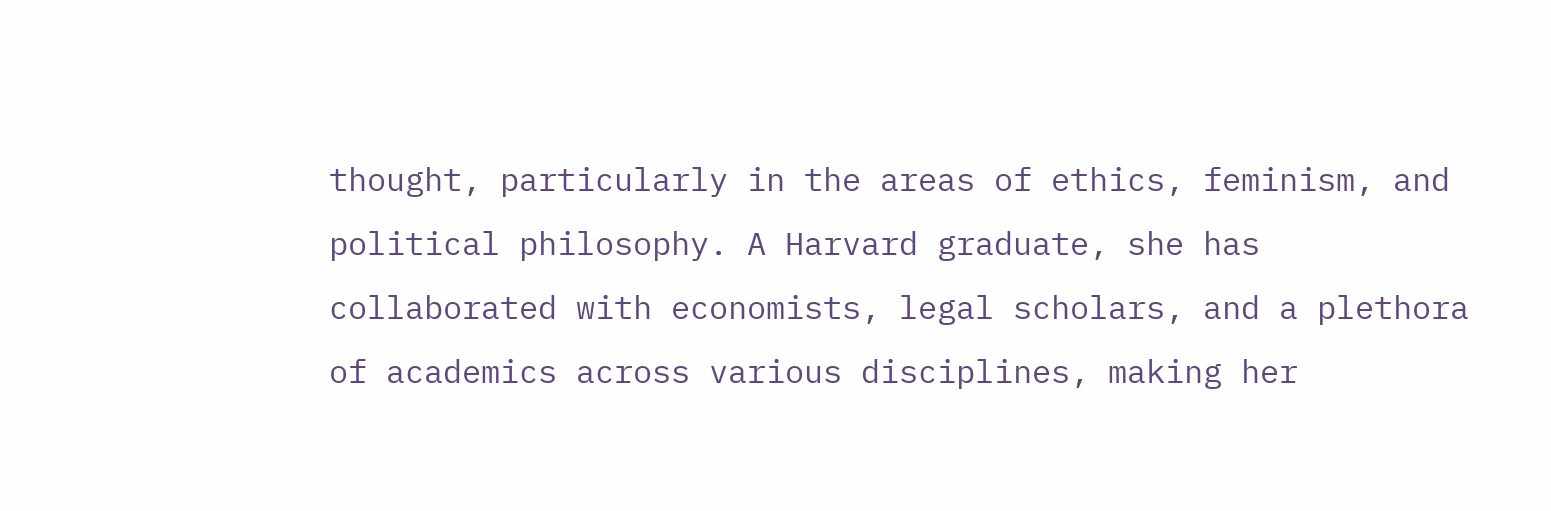thought, particularly in the areas of ethics, feminism, and political philosophy. A Harvard graduate, she has collaborated with economists, legal scholars, and a plethora of academics across various disciplines, making her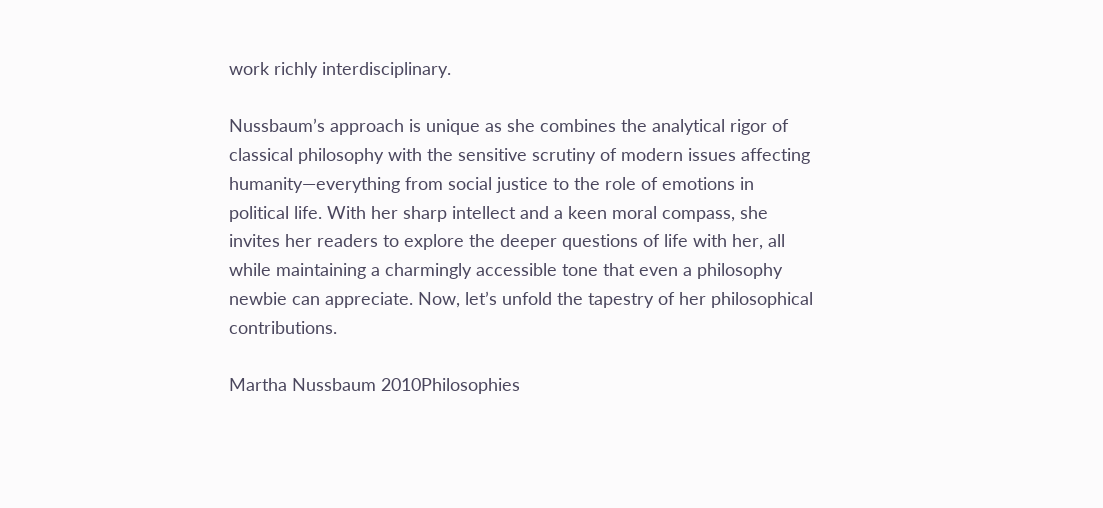work richly interdisciplinary.

Nussbaum’s approach is unique as she combines the analytical rigor of classical philosophy with the sensitive scrutiny of modern issues affecting humanity—everything from social justice to the role of emotions in political life. With her sharp intellect and a keen moral compass, she invites her readers to explore the deeper questions of life with her, all while maintaining a charmingly accessible tone that even a philosophy newbie can appreciate. Now, let’s unfold the tapestry of her philosophical contributions.

Martha Nussbaum 2010Philosophies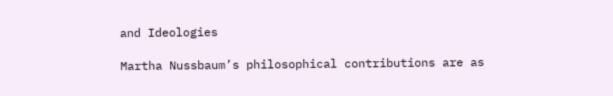and Ideologies

Martha Nussbaum’s philosophical contributions are as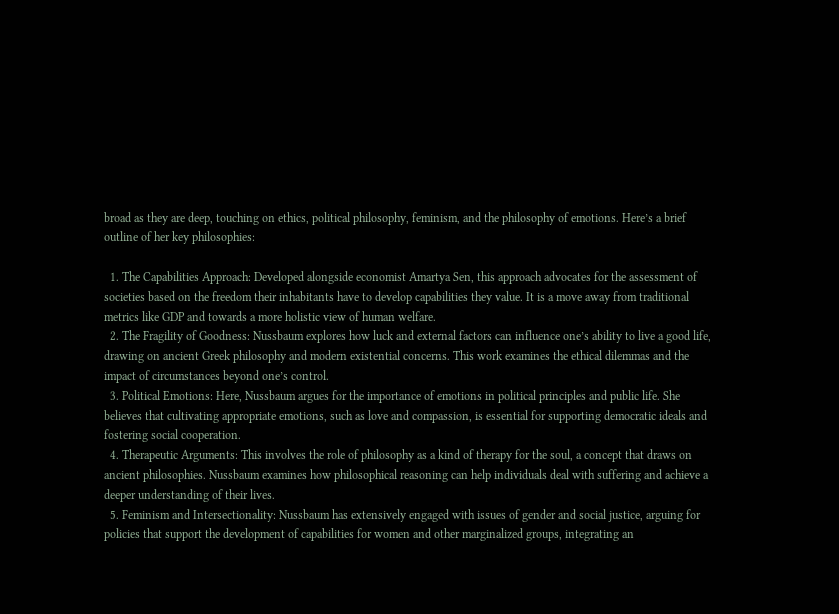broad as they are deep, touching on ethics, political philosophy, feminism, and the philosophy of emotions. Here’s a brief outline of her key philosophies:

  1. The Capabilities Approach: Developed alongside economist Amartya Sen, this approach advocates for the assessment of societies based on the freedom their inhabitants have to develop capabilities they value. It is a move away from traditional metrics like GDP and towards a more holistic view of human welfare.
  2. The Fragility of Goodness: Nussbaum explores how luck and external factors can influence one’s ability to live a good life, drawing on ancient Greek philosophy and modern existential concerns. This work examines the ethical dilemmas and the impact of circumstances beyond one’s control.
  3. Political Emotions: Here, Nussbaum argues for the importance of emotions in political principles and public life. She believes that cultivating appropriate emotions, such as love and compassion, is essential for supporting democratic ideals and fostering social cooperation.
  4. Therapeutic Arguments: This involves the role of philosophy as a kind of therapy for the soul, a concept that draws on ancient philosophies. Nussbaum examines how philosophical reasoning can help individuals deal with suffering and achieve a deeper understanding of their lives.
  5. Feminism and Intersectionality: Nussbaum has extensively engaged with issues of gender and social justice, arguing for policies that support the development of capabilities for women and other marginalized groups, integrating an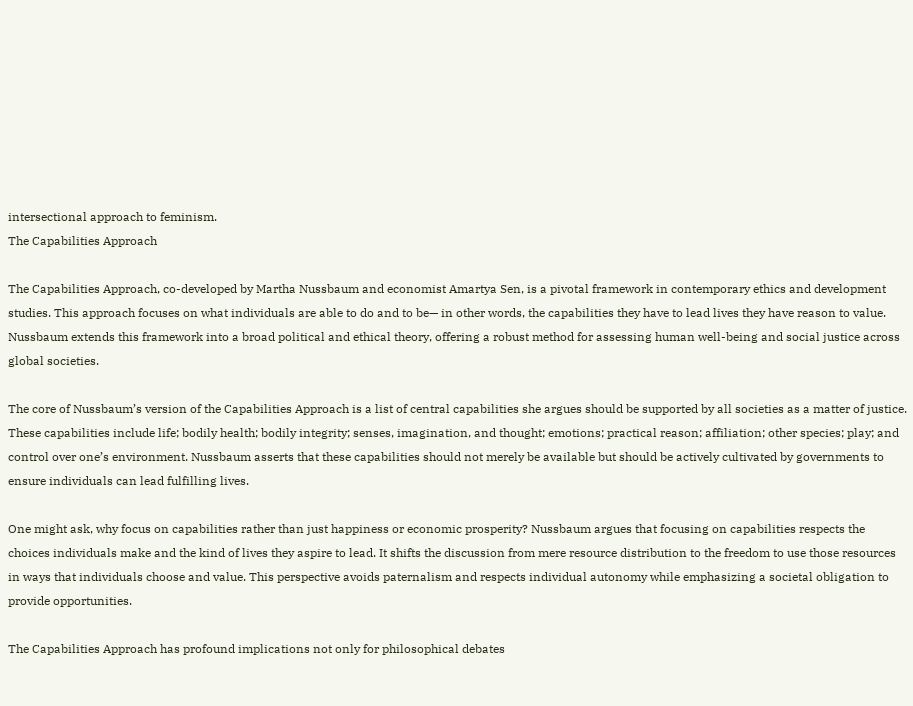intersectional approach to feminism.
The Capabilities Approach

The Capabilities Approach, co-developed by Martha Nussbaum and economist Amartya Sen, is a pivotal framework in contemporary ethics and development studies. This approach focuses on what individuals are able to do and to be— in other words, the capabilities they have to lead lives they have reason to value. Nussbaum extends this framework into a broad political and ethical theory, offering a robust method for assessing human well-being and social justice across global societies.

The core of Nussbaum’s version of the Capabilities Approach is a list of central capabilities she argues should be supported by all societies as a matter of justice. These capabilities include life; bodily health; bodily integrity; senses, imagination, and thought; emotions; practical reason; affiliation; other species; play; and control over one’s environment. Nussbaum asserts that these capabilities should not merely be available but should be actively cultivated by governments to ensure individuals can lead fulfilling lives.

One might ask, why focus on capabilities rather than just happiness or economic prosperity? Nussbaum argues that focusing on capabilities respects the choices individuals make and the kind of lives they aspire to lead. It shifts the discussion from mere resource distribution to the freedom to use those resources in ways that individuals choose and value. This perspective avoids paternalism and respects individual autonomy while emphasizing a societal obligation to provide opportunities.

The Capabilities Approach has profound implications not only for philosophical debates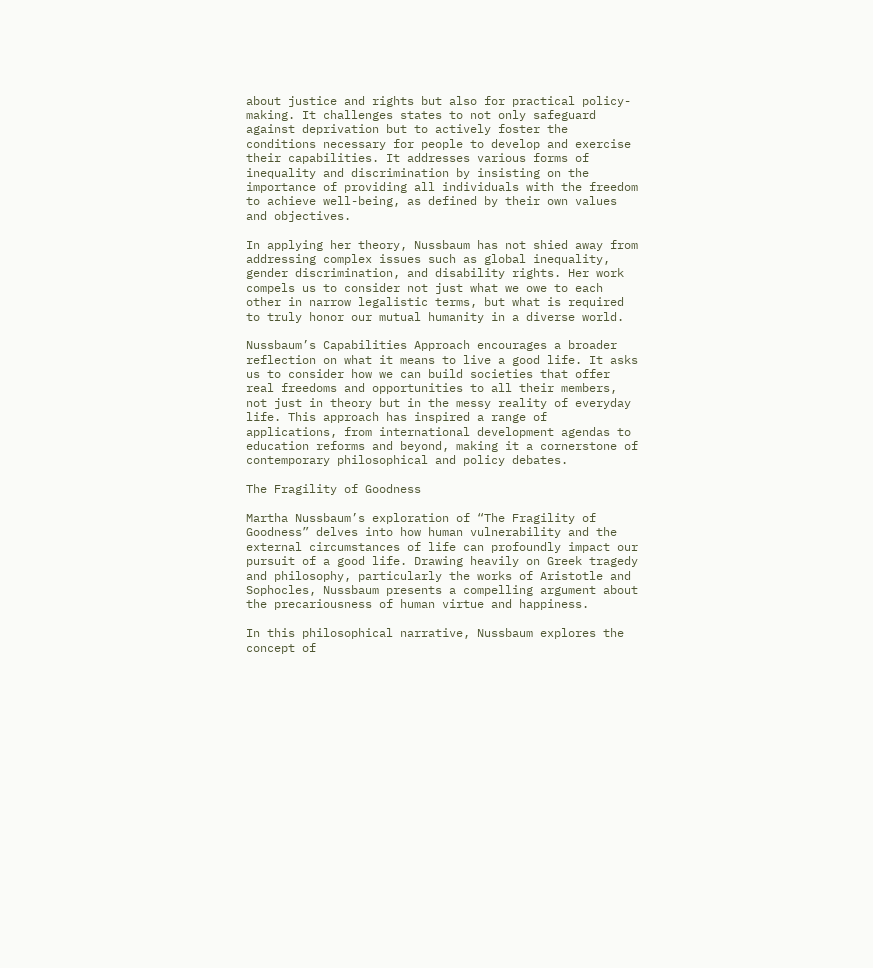about justice and rights but also for practical policy-making. It challenges states to not only safeguard against deprivation but to actively foster the conditions necessary for people to develop and exercise their capabilities. It addresses various forms of inequality and discrimination by insisting on the importance of providing all individuals with the freedom to achieve well-being, as defined by their own values and objectives.

In applying her theory, Nussbaum has not shied away from addressing complex issues such as global inequality, gender discrimination, and disability rights. Her work compels us to consider not just what we owe to each other in narrow legalistic terms, but what is required to truly honor our mutual humanity in a diverse world.

Nussbaum’s Capabilities Approach encourages a broader reflection on what it means to live a good life. It asks us to consider how we can build societies that offer real freedoms and opportunities to all their members, not just in theory but in the messy reality of everyday life. This approach has inspired a range of applications, from international development agendas to education reforms and beyond, making it a cornerstone of contemporary philosophical and policy debates.

The Fragility of Goodness

Martha Nussbaum’s exploration of “The Fragility of Goodness” delves into how human vulnerability and the external circumstances of life can profoundly impact our pursuit of a good life. Drawing heavily on Greek tragedy and philosophy, particularly the works of Aristotle and Sophocles, Nussbaum presents a compelling argument about the precariousness of human virtue and happiness.

In this philosophical narrative, Nussbaum explores the concept of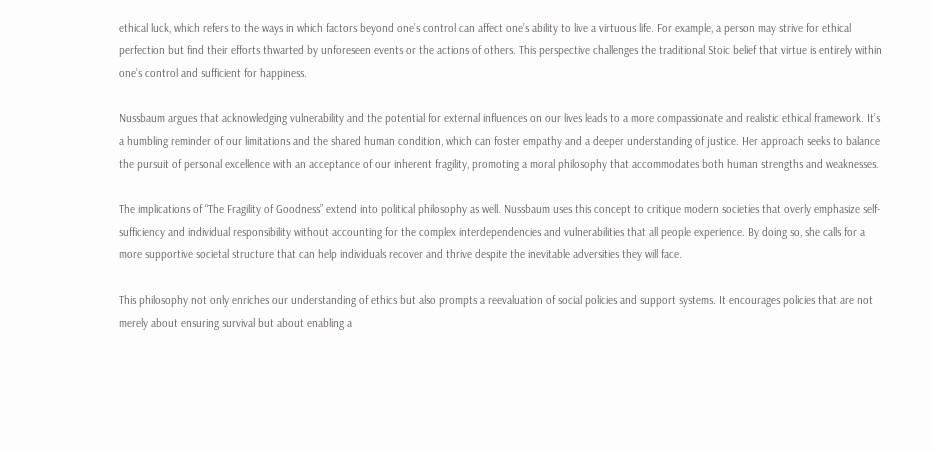ethical luck, which refers to the ways in which factors beyond one’s control can affect one’s ability to live a virtuous life. For example, a person may strive for ethical perfection but find their efforts thwarted by unforeseen events or the actions of others. This perspective challenges the traditional Stoic belief that virtue is entirely within one’s control and sufficient for happiness.

Nussbaum argues that acknowledging vulnerability and the potential for external influences on our lives leads to a more compassionate and realistic ethical framework. It’s a humbling reminder of our limitations and the shared human condition, which can foster empathy and a deeper understanding of justice. Her approach seeks to balance the pursuit of personal excellence with an acceptance of our inherent fragility, promoting a moral philosophy that accommodates both human strengths and weaknesses.

The implications of “The Fragility of Goodness” extend into political philosophy as well. Nussbaum uses this concept to critique modern societies that overly emphasize self-sufficiency and individual responsibility without accounting for the complex interdependencies and vulnerabilities that all people experience. By doing so, she calls for a more supportive societal structure that can help individuals recover and thrive despite the inevitable adversities they will face.

This philosophy not only enriches our understanding of ethics but also prompts a reevaluation of social policies and support systems. It encourages policies that are not merely about ensuring survival but about enabling a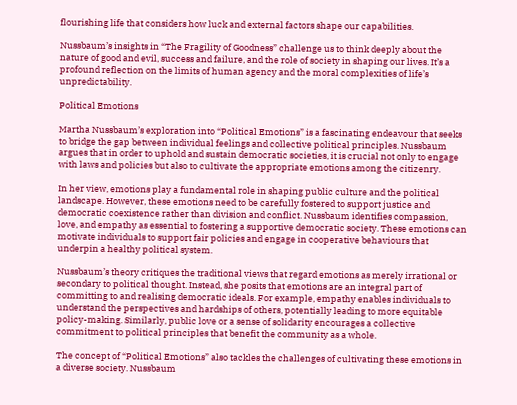flourishing life that considers how luck and external factors shape our capabilities.

Nussbaum’s insights in “The Fragility of Goodness” challenge us to think deeply about the nature of good and evil, success and failure, and the role of society in shaping our lives. It’s a profound reflection on the limits of human agency and the moral complexities of life’s unpredictability.

Political Emotions

Martha Nussbaum’s exploration into “Political Emotions” is a fascinating endeavour that seeks to bridge the gap between individual feelings and collective political principles. Nussbaum argues that in order to uphold and sustain democratic societies, it is crucial not only to engage with laws and policies but also to cultivate the appropriate emotions among the citizenry.

In her view, emotions play a fundamental role in shaping public culture and the political landscape. However, these emotions need to be carefully fostered to support justice and democratic coexistence rather than division and conflict. Nussbaum identifies compassion, love, and empathy as essential to fostering a supportive democratic society. These emotions can motivate individuals to support fair policies and engage in cooperative behaviours that underpin a healthy political system.

Nussbaum’s theory critiques the traditional views that regard emotions as merely irrational or secondary to political thought. Instead, she posits that emotions are an integral part of committing to and realising democratic ideals. For example, empathy enables individuals to understand the perspectives and hardships of others, potentially leading to more equitable policy-making. Similarly, public love or a sense of solidarity encourages a collective commitment to political principles that benefit the community as a whole.

The concept of “Political Emotions” also tackles the challenges of cultivating these emotions in a diverse society. Nussbaum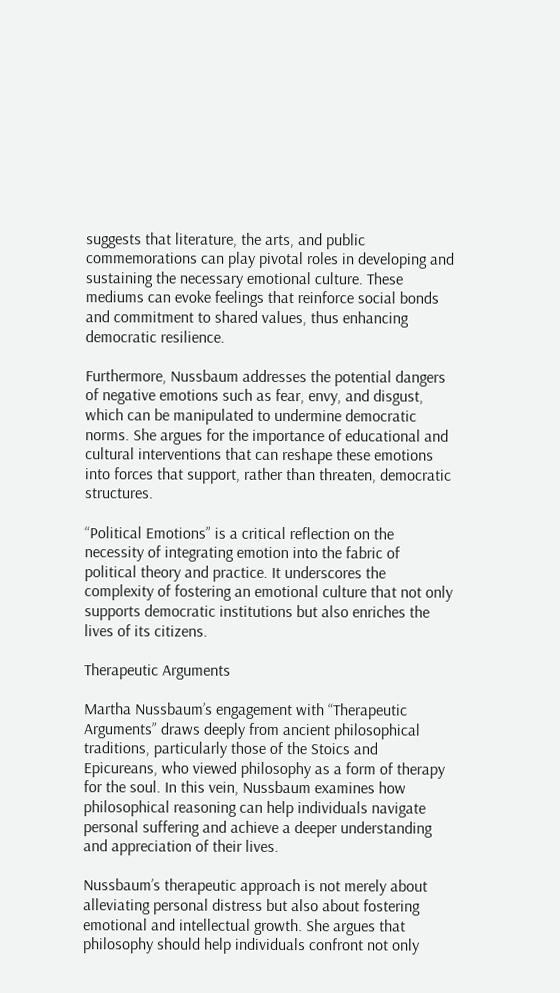suggests that literature, the arts, and public commemorations can play pivotal roles in developing and sustaining the necessary emotional culture. These mediums can evoke feelings that reinforce social bonds and commitment to shared values, thus enhancing democratic resilience.

Furthermore, Nussbaum addresses the potential dangers of negative emotions such as fear, envy, and disgust, which can be manipulated to undermine democratic norms. She argues for the importance of educational and cultural interventions that can reshape these emotions into forces that support, rather than threaten, democratic structures.

“Political Emotions” is a critical reflection on the necessity of integrating emotion into the fabric of political theory and practice. It underscores the complexity of fostering an emotional culture that not only supports democratic institutions but also enriches the lives of its citizens.

Therapeutic Arguments

Martha Nussbaum’s engagement with “Therapeutic Arguments” draws deeply from ancient philosophical traditions, particularly those of the Stoics and Epicureans, who viewed philosophy as a form of therapy for the soul. In this vein, Nussbaum examines how philosophical reasoning can help individuals navigate personal suffering and achieve a deeper understanding and appreciation of their lives.

Nussbaum’s therapeutic approach is not merely about alleviating personal distress but also about fostering emotional and intellectual growth. She argues that philosophy should help individuals confront not only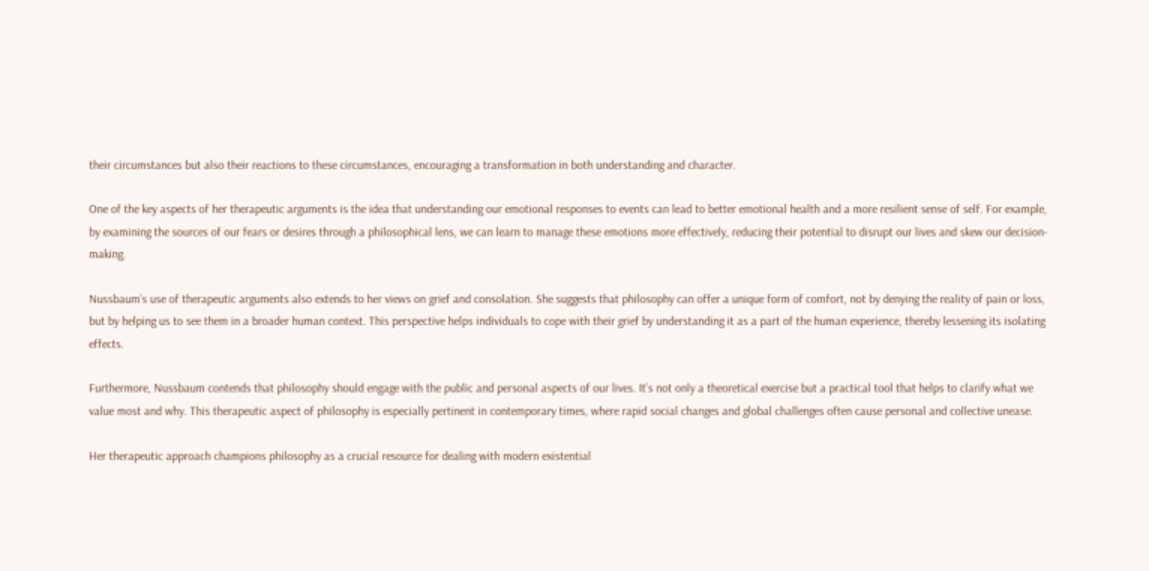their circumstances but also their reactions to these circumstances, encouraging a transformation in both understanding and character.

One of the key aspects of her therapeutic arguments is the idea that understanding our emotional responses to events can lead to better emotional health and a more resilient sense of self. For example, by examining the sources of our fears or desires through a philosophical lens, we can learn to manage these emotions more effectively, reducing their potential to disrupt our lives and skew our decision-making.

Nussbaum’s use of therapeutic arguments also extends to her views on grief and consolation. She suggests that philosophy can offer a unique form of comfort, not by denying the reality of pain or loss, but by helping us to see them in a broader human context. This perspective helps individuals to cope with their grief by understanding it as a part of the human experience, thereby lessening its isolating effects.

Furthermore, Nussbaum contends that philosophy should engage with the public and personal aspects of our lives. It’s not only a theoretical exercise but a practical tool that helps to clarify what we value most and why. This therapeutic aspect of philosophy is especially pertinent in contemporary times, where rapid social changes and global challenges often cause personal and collective unease.

Her therapeutic approach champions philosophy as a crucial resource for dealing with modern existential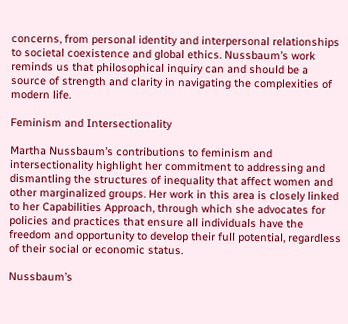concerns, from personal identity and interpersonal relationships to societal coexistence and global ethics. Nussbaum’s work reminds us that philosophical inquiry can and should be a source of strength and clarity in navigating the complexities of modern life.

Feminism and Intersectionality

Martha Nussbaum’s contributions to feminism and intersectionality highlight her commitment to addressing and dismantling the structures of inequality that affect women and other marginalized groups. Her work in this area is closely linked to her Capabilities Approach, through which she advocates for policies and practices that ensure all individuals have the freedom and opportunity to develop their full potential, regardless of their social or economic status.

Nussbaum’s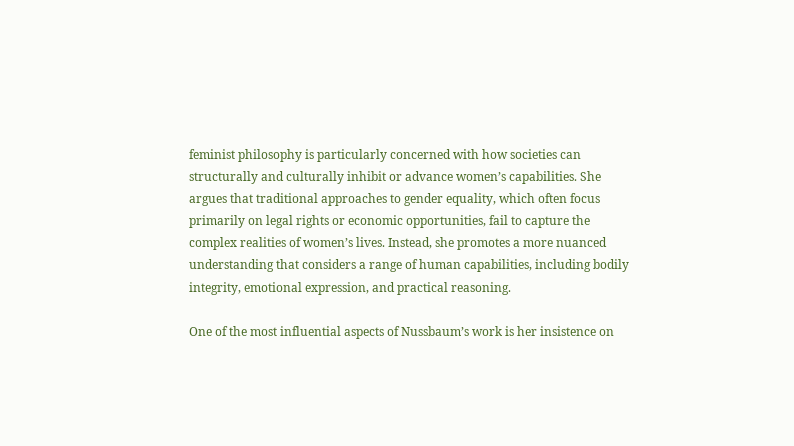feminist philosophy is particularly concerned with how societies can structurally and culturally inhibit or advance women’s capabilities. She argues that traditional approaches to gender equality, which often focus primarily on legal rights or economic opportunities, fail to capture the complex realities of women’s lives. Instead, she promotes a more nuanced understanding that considers a range of human capabilities, including bodily integrity, emotional expression, and practical reasoning.

One of the most influential aspects of Nussbaum’s work is her insistence on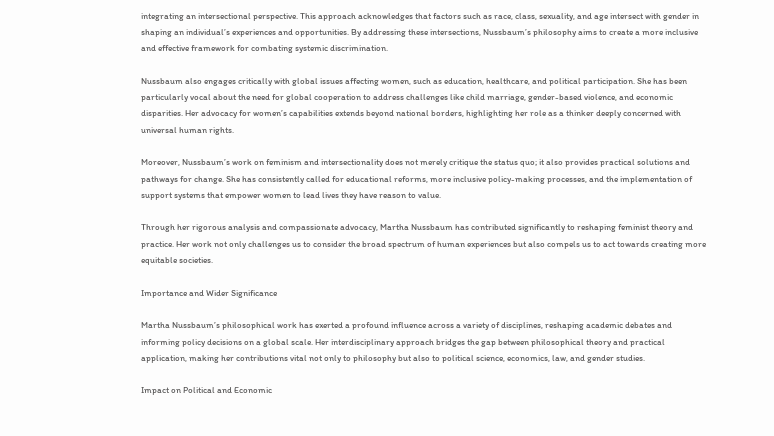integrating an intersectional perspective. This approach acknowledges that factors such as race, class, sexuality, and age intersect with gender in shaping an individual’s experiences and opportunities. By addressing these intersections, Nussbaum’s philosophy aims to create a more inclusive and effective framework for combating systemic discrimination.

Nussbaum also engages critically with global issues affecting women, such as education, healthcare, and political participation. She has been particularly vocal about the need for global cooperation to address challenges like child marriage, gender-based violence, and economic disparities. Her advocacy for women’s capabilities extends beyond national borders, highlighting her role as a thinker deeply concerned with universal human rights.

Moreover, Nussbaum’s work on feminism and intersectionality does not merely critique the status quo; it also provides practical solutions and pathways for change. She has consistently called for educational reforms, more inclusive policy-making processes, and the implementation of support systems that empower women to lead lives they have reason to value.

Through her rigorous analysis and compassionate advocacy, Martha Nussbaum has contributed significantly to reshaping feminist theory and practice. Her work not only challenges us to consider the broad spectrum of human experiences but also compels us to act towards creating more equitable societies.

Importance and Wider Significance

Martha Nussbaum’s philosophical work has exerted a profound influence across a variety of disciplines, reshaping academic debates and informing policy decisions on a global scale. Her interdisciplinary approach bridges the gap between philosophical theory and practical application, making her contributions vital not only to philosophy but also to political science, economics, law, and gender studies.

Impact on Political and Economic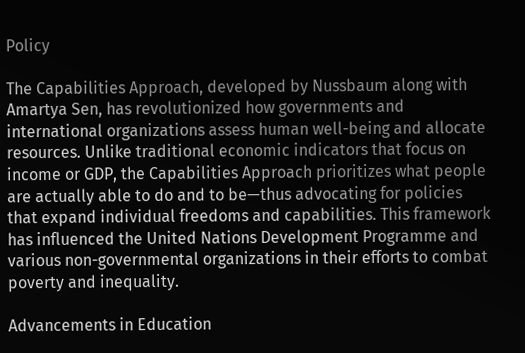Policy

The Capabilities Approach, developed by Nussbaum along with Amartya Sen, has revolutionized how governments and international organizations assess human well-being and allocate resources. Unlike traditional economic indicators that focus on income or GDP, the Capabilities Approach prioritizes what people are actually able to do and to be—thus advocating for policies that expand individual freedoms and capabilities. This framework has influenced the United Nations Development Programme and various non-governmental organizations in their efforts to combat poverty and inequality.

Advancements in Education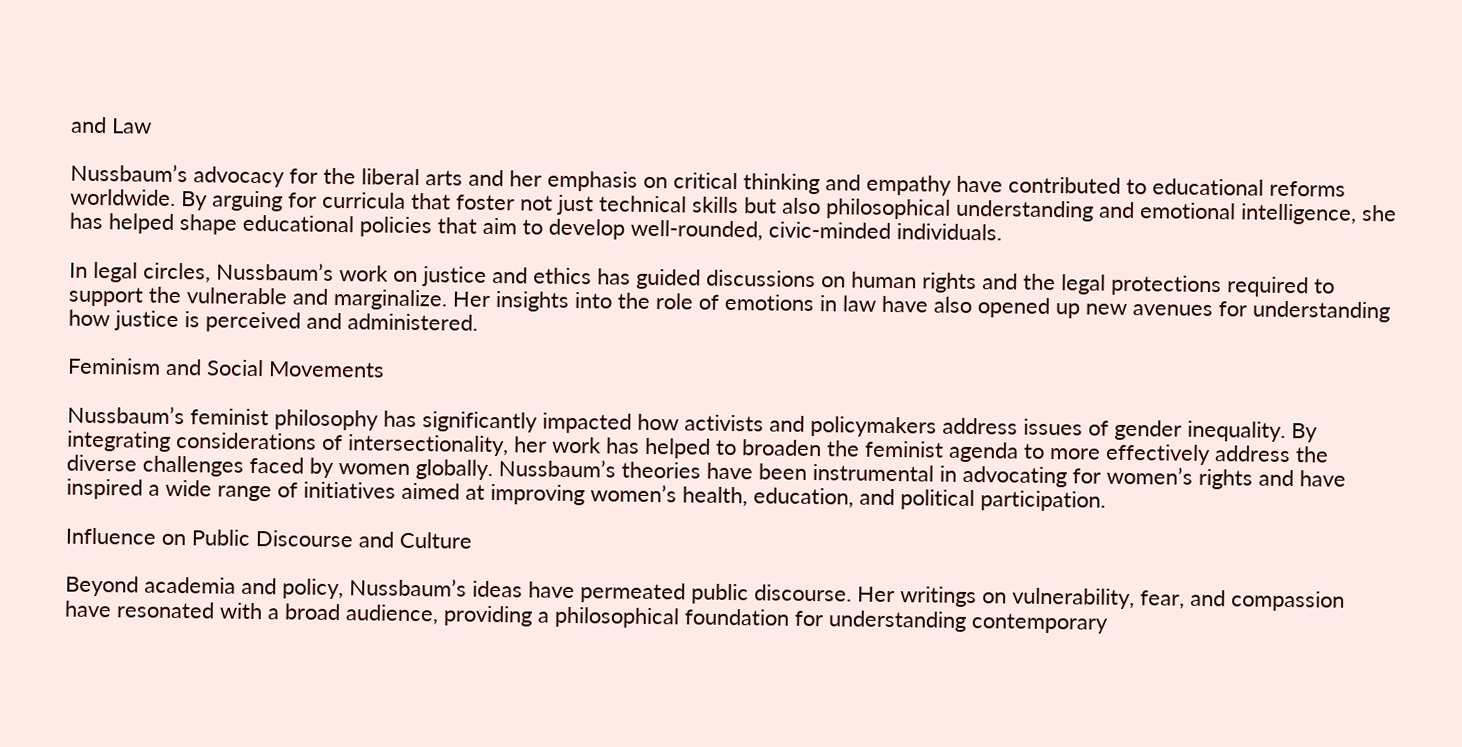and Law

Nussbaum’s advocacy for the liberal arts and her emphasis on critical thinking and empathy have contributed to educational reforms worldwide. By arguing for curricula that foster not just technical skills but also philosophical understanding and emotional intelligence, she has helped shape educational policies that aim to develop well-rounded, civic-minded individuals.

In legal circles, Nussbaum’s work on justice and ethics has guided discussions on human rights and the legal protections required to support the vulnerable and marginalize. Her insights into the role of emotions in law have also opened up new avenues for understanding how justice is perceived and administered.

Feminism and Social Movements

Nussbaum’s feminist philosophy has significantly impacted how activists and policymakers address issues of gender inequality. By integrating considerations of intersectionality, her work has helped to broaden the feminist agenda to more effectively address the diverse challenges faced by women globally. Nussbaum’s theories have been instrumental in advocating for women’s rights and have inspired a wide range of initiatives aimed at improving women’s health, education, and political participation.

Influence on Public Discourse and Culture

Beyond academia and policy, Nussbaum’s ideas have permeated public discourse. Her writings on vulnerability, fear, and compassion have resonated with a broad audience, providing a philosophical foundation for understanding contemporary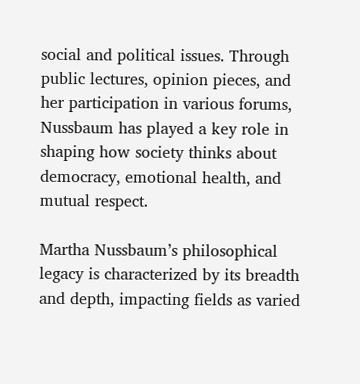social and political issues. Through public lectures, opinion pieces, and her participation in various forums, Nussbaum has played a key role in shaping how society thinks about democracy, emotional health, and mutual respect.

Martha Nussbaum’s philosophical legacy is characterized by its breadth and depth, impacting fields as varied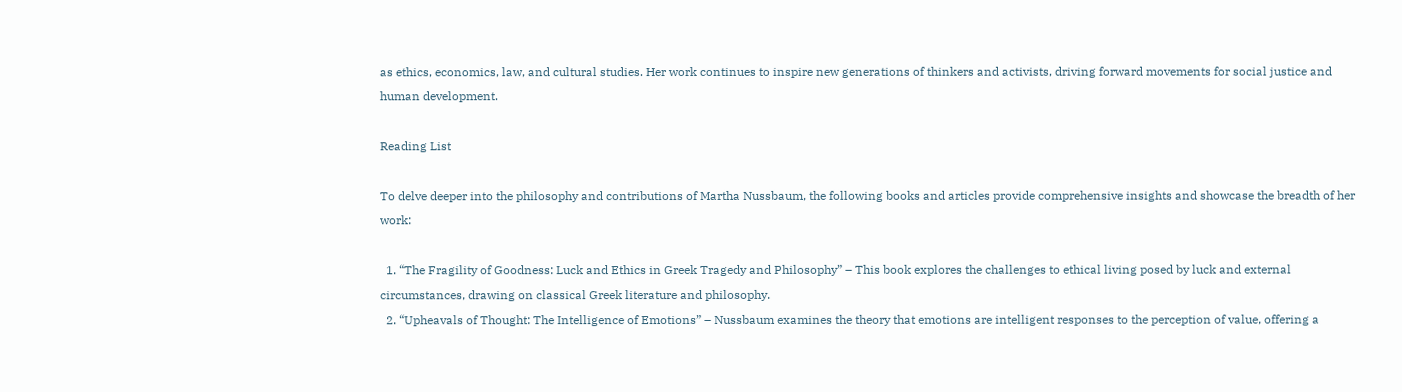as ethics, economics, law, and cultural studies. Her work continues to inspire new generations of thinkers and activists, driving forward movements for social justice and human development.

Reading List

To delve deeper into the philosophy and contributions of Martha Nussbaum, the following books and articles provide comprehensive insights and showcase the breadth of her work:

  1. “The Fragility of Goodness: Luck and Ethics in Greek Tragedy and Philosophy” – This book explores the challenges to ethical living posed by luck and external circumstances, drawing on classical Greek literature and philosophy.
  2. “Upheavals of Thought: The Intelligence of Emotions” – Nussbaum examines the theory that emotions are intelligent responses to the perception of value, offering a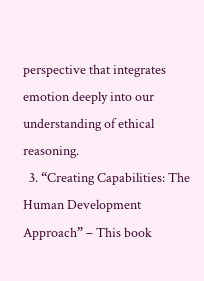perspective that integrates emotion deeply into our understanding of ethical reasoning.
  3. “Creating Capabilities: The Human Development Approach” – This book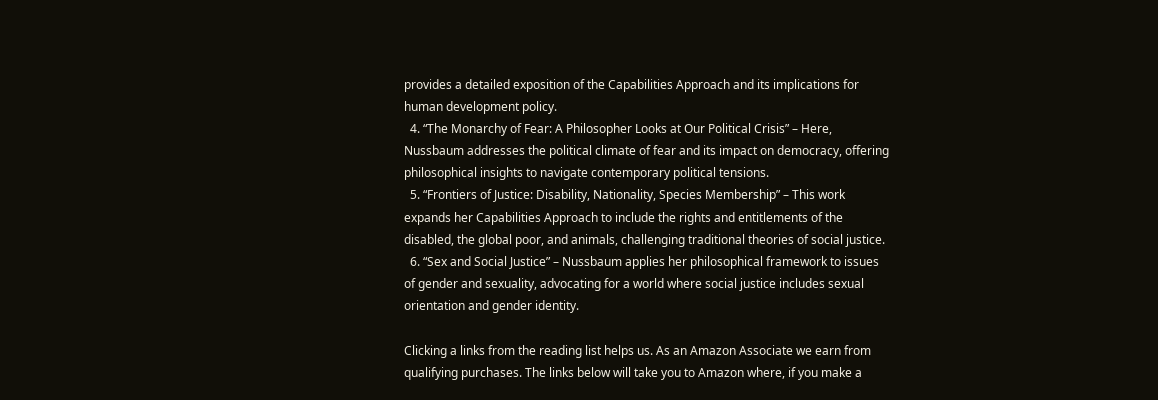provides a detailed exposition of the Capabilities Approach and its implications for human development policy.
  4. “The Monarchy of Fear: A Philosopher Looks at Our Political Crisis” – Here, Nussbaum addresses the political climate of fear and its impact on democracy, offering philosophical insights to navigate contemporary political tensions.
  5. “Frontiers of Justice: Disability, Nationality, Species Membership” – This work expands her Capabilities Approach to include the rights and entitlements of the disabled, the global poor, and animals, challenging traditional theories of social justice.
  6. “Sex and Social Justice” – Nussbaum applies her philosophical framework to issues of gender and sexuality, advocating for a world where social justice includes sexual orientation and gender identity.

Clicking a links from the reading list helps us. As an Amazon Associate we earn from qualifying purchases. The links below will take you to Amazon where, if you make a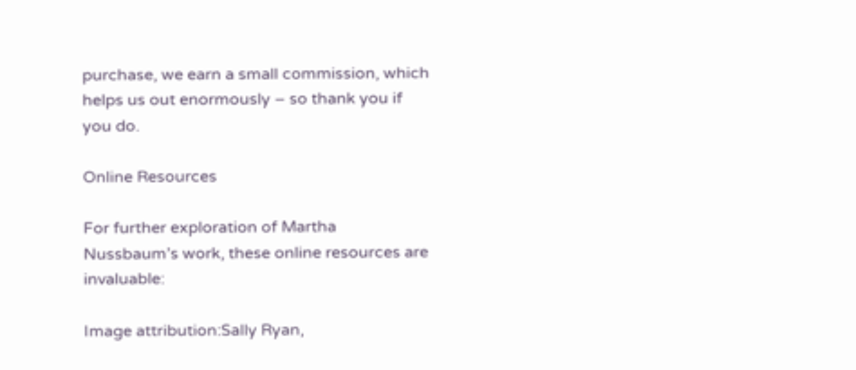purchase, we earn a small commission, which helps us out enormously – so thank you if you do.

Online Resources

For further exploration of Martha Nussbaum’s work, these online resources are invaluable:

Image attribution:Sally Ryan,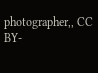photographer,, CC BY-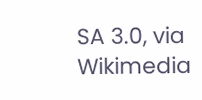SA 3.0, via Wikimedia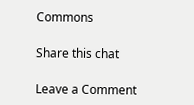Commons

Share this chat

Leave a Comment